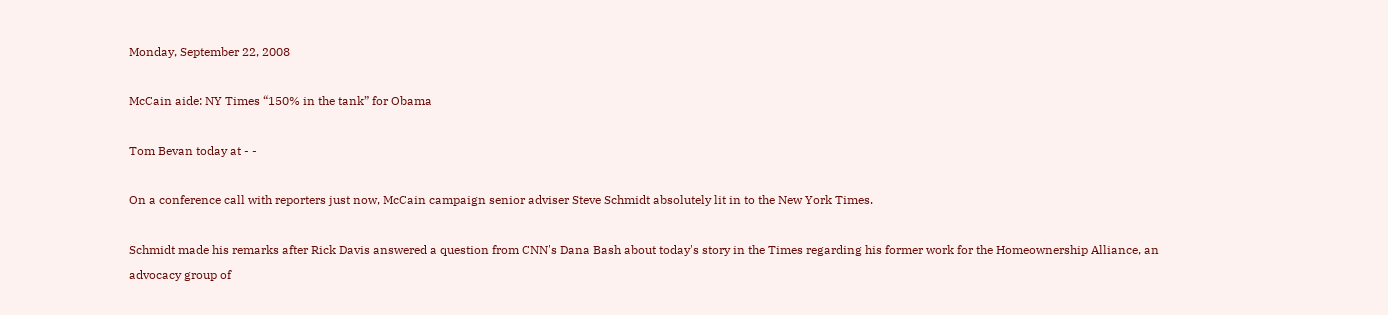Monday, September 22, 2008

McCain aide: NY Times “150% in the tank” for Obama

Tom Bevan today at - -

On a conference call with reporters just now, McCain campaign senior adviser Steve Schmidt absolutely lit in to the New York Times.

Schmidt made his remarks after Rick Davis answered a question from CNN's Dana Bash about today's story in the Times regarding his former work for the Homeownership Alliance, an advocacy group of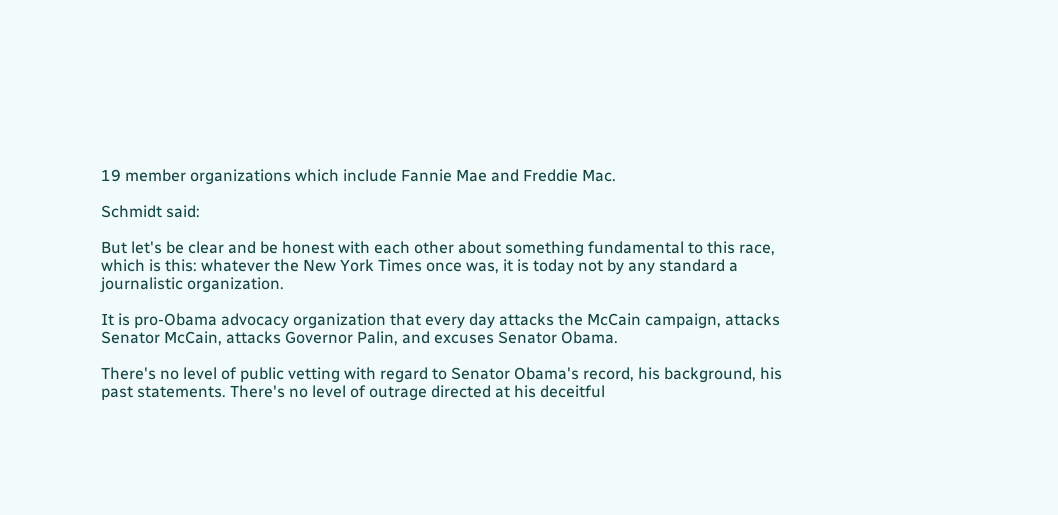19 member organizations which include Fannie Mae and Freddie Mac.

Schmidt said:

But let's be clear and be honest with each other about something fundamental to this race, which is this: whatever the New York Times once was, it is today not by any standard a journalistic organization.

It is pro-Obama advocacy organization that every day attacks the McCain campaign, attacks Senator McCain, attacks Governor Palin, and excuses Senator Obama.

There's no level of public vetting with regard to Senator Obama's record, his background, his past statements. There's no level of outrage directed at his deceitful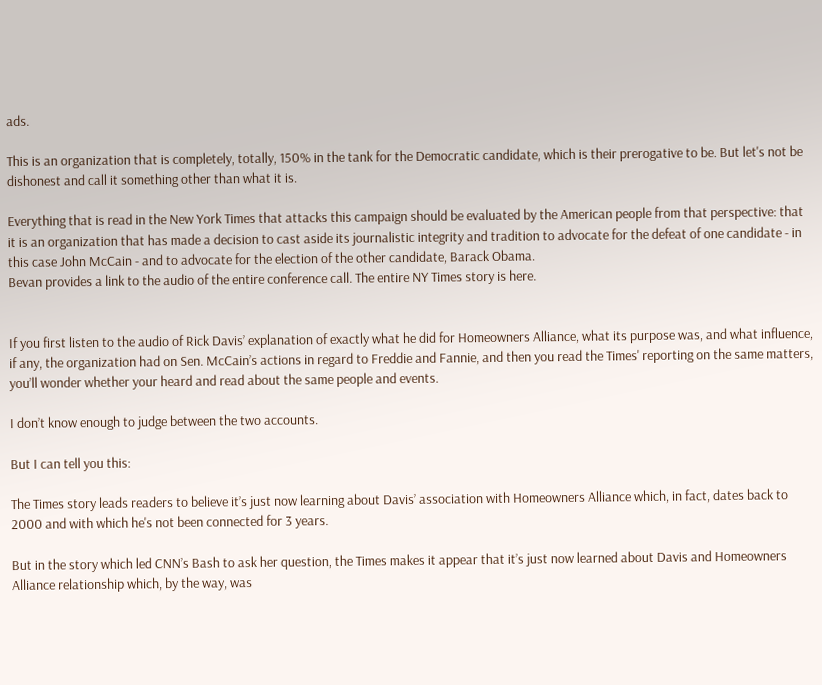ads.

This is an organization that is completely, totally, 150% in the tank for the Democratic candidate, which is their prerogative to be. But let's not be dishonest and call it something other than what it is.

Everything that is read in the New York Times that attacks this campaign should be evaluated by the American people from that perspective: that it is an organization that has made a decision to cast aside its journalistic integrity and tradition to advocate for the defeat of one candidate - in this case John McCain - and to advocate for the election of the other candidate, Barack Obama.
Bevan provides a link to the audio of the entire conference call. The entire NY Times story is here.


If you first listen to the audio of Rick Davis’ explanation of exactly what he did for Homeowners Alliance, what its purpose was, and what influence, if any, the organization had on Sen. McCain’s actions in regard to Freddie and Fannie, and then you read the Times' reporting on the same matters, you’ll wonder whether your heard and read about the same people and events.

I don’t know enough to judge between the two accounts.

But I can tell you this:

The Times story leads readers to believe it’s just now learning about Davis’ association with Homeowners Alliance which, in fact, dates back to 2000 and with which he's not been connected for 3 years.

But in the story which led CNN’s Bash to ask her question, the Times makes it appear that it’s just now learned about Davis and Homeowners Alliance relationship which, by the way, was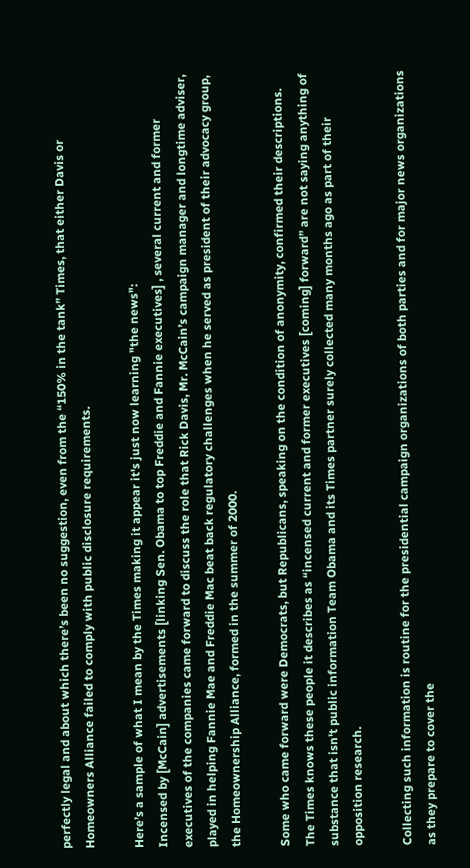perfectly legal and about which there’s been no suggestion, even from the “150% in the tank” Times, that either Davis or Homeowners Alliance failed to comply with public disclosure requirements.

Here’s a sample of what I mean by the Times making it appear it's just now learning "the news":
Incensed by [McCain] advertisements [linking Sen. Obama to top Freddie and Fannie executives] , several current and former executives of the companies came forward to discuss the role that Rick Davis, Mr. McCain’s campaign manager and longtime adviser, played in helping Fannie Mae and Freddie Mac beat back regulatory challenges when he served as president of their advocacy group, the Homeownership Alliance, formed in the summer of 2000.

Some who came forward were Democrats, but Republicans, speaking on the condition of anonymity, confirmed their descriptions.
The Times knows these people it describes as “incensed current and former executives [coming] forward” are not saying anything of substance that isn't public information Team Obama and its Times partner surely collected many months ago as part of their opposition research.

Collecting such information is routine for the presidential campaign organizations of both parties and for major news organizations as they prepare to cover the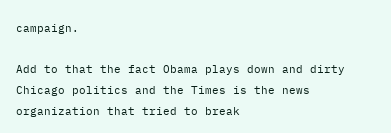campaign.

Add to that the fact Obama plays down and dirty Chicago politics and the Times is the news organization that tried to break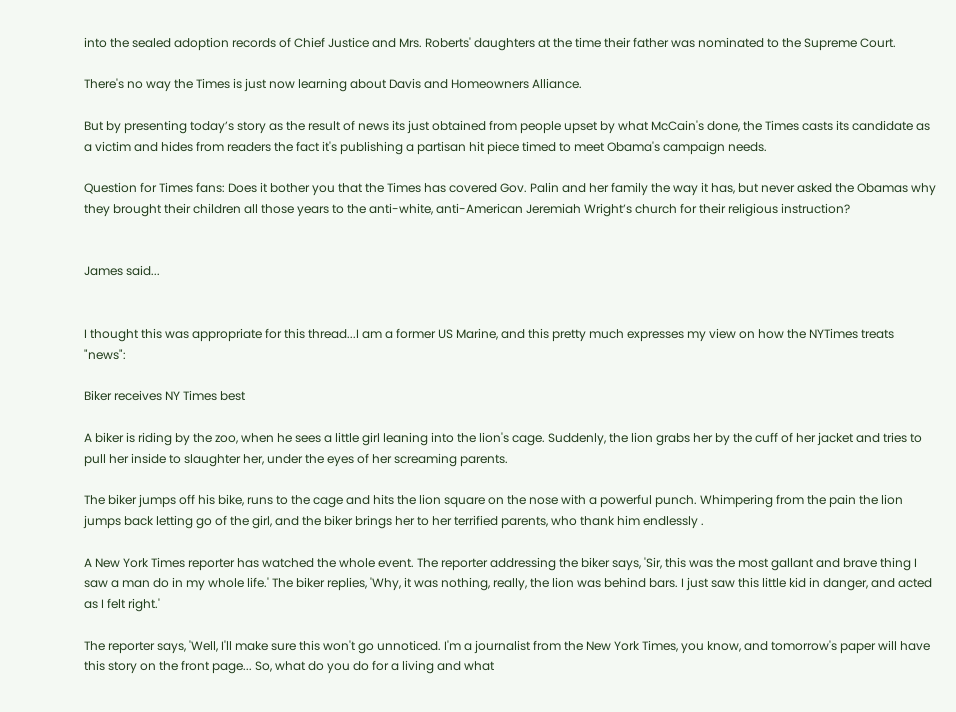into the sealed adoption records of Chief Justice and Mrs. Roberts' daughters at the time their father was nominated to the Supreme Court.

There's no way the Times is just now learning about Davis and Homeowners Alliance.

But by presenting today’s story as the result of news its just obtained from people upset by what McCain's done, the Times casts its candidate as a victim and hides from readers the fact it's publishing a partisan hit piece timed to meet Obama's campaign needs.

Question for Times fans: Does it bother you that the Times has covered Gov. Palin and her family the way it has, but never asked the Obamas why they brought their children all those years to the anti-white, anti-American Jeremiah Wright’s church for their religious instruction?


James said...


I thought this was appropriate for this thread...I am a former US Marine, and this pretty much expresses my view on how the NYTimes treats "news":

Biker receives NY Times best

A biker is riding by the zoo, when he sees a little girl leaning into the lion's cage. Suddenly, the lion grabs her by the cuff of her jacket and tries to pull her inside to slaughter her, under the eyes of her screaming parents.

The biker jumps off his bike, runs to the cage and hits the lion square on the nose with a powerful punch. Whimpering from the pain the lion jumps back letting go of the girl, and the biker brings her to her terrified parents, who thank him endlessly .

A New York Times reporter has watched the whole event. The reporter addressing the biker says, 'Sir, this was the most gallant and brave thing I saw a man do in my whole life.' The biker replies, 'Why, it was nothing, really, the lion was behind bars. I just saw this little kid in danger, and acted as I felt right.'

The reporter says, 'Well, I'll make sure this won't go unnoticed. I'm a journalist from the New York Times, you know, and tomorrow's paper will have this story on the front page... So, what do you do for a living and what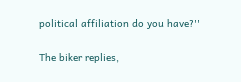political affiliation do you have?''

The biker replies,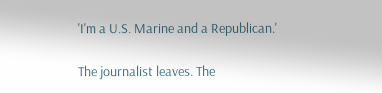'I'm a U.S. Marine and a Republican.'

The journalist leaves. The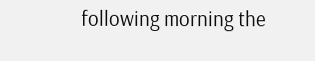following morning the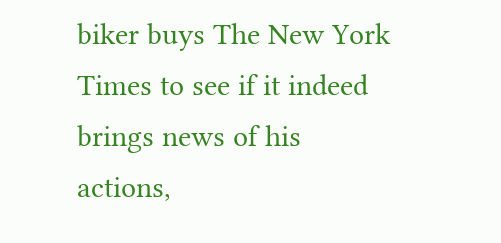biker buys The New York Times to see if it indeed brings news of his actions,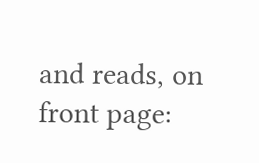and reads, on front page: